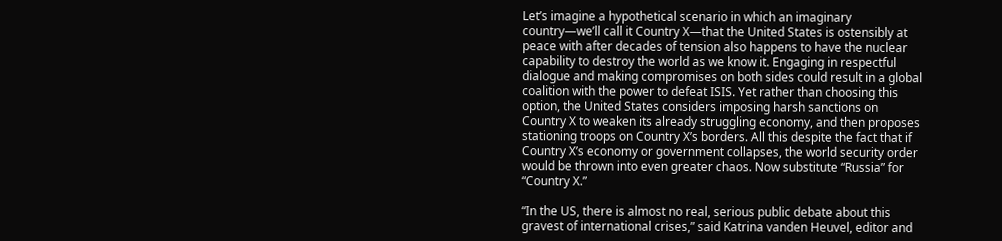Let’s imagine a hypothetical scenario in which an imaginary country—we’ll call it Country X—that the United States is ostensibly at peace with after decades of tension also happens to have the nuclear capability to destroy the world as we know it. Engaging in respectful dialogue and making compromises on both sides could result in a global coalition with the power to defeat ISIS. Yet rather than choosing this option, the United States considers imposing harsh sanctions on Country X to weaken its already struggling economy, and then proposes stationing troops on Country X’s borders. All this despite the fact that if Country X’s economy or government collapses, the world security order would be thrown into even greater chaos. Now substitute “Russia” for “Country X.”

“In the US, there is almost no real, serious public debate about this gravest of international crises,” said Katrina vanden Heuvel, editor and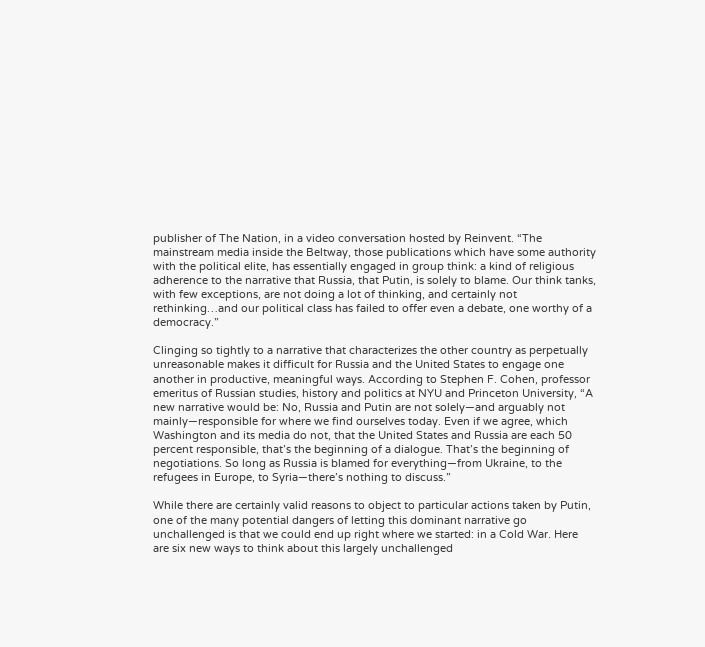publisher of The Nation, in a video conversation hosted by Reinvent. “The mainstream media inside the Beltway, those publications which have some authority with the political elite, has essentially engaged in group think: a kind of religious adherence to the narrative that Russia, that Putin, is solely to blame. Our think tanks, with few exceptions, are not doing a lot of thinking, and certainly not rethinking…and our political class has failed to offer even a debate, one worthy of a democracy.”

Clinging so tightly to a narrative that characterizes the other country as perpetually unreasonable makes it difficult for Russia and the United States to engage one another in productive, meaningful ways. According to Stephen F. Cohen, professor emeritus of Russian studies, history and politics at NYU and Princeton University, “A new narrative would be: No, Russia and Putin are not solely—and arguably not mainly—responsible for where we find ourselves today. Even if we agree, which Washington and its media do not, that the United States and Russia are each 50 percent responsible, that’s the beginning of a dialogue. That’s the beginning of negotiations. So long as Russia is blamed for everything—from Ukraine, to the refugees in Europe, to Syria—there’s nothing to discuss.”

While there are certainly valid reasons to object to particular actions taken by Putin, one of the many potential dangers of letting this dominant narrative go unchallenged is that we could end up right where we started: in a Cold War. Here are six new ways to think about this largely unchallenged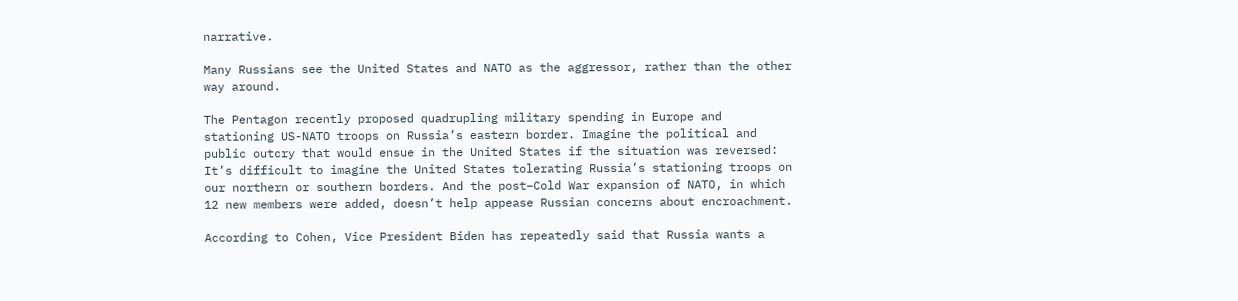narrative.

Many Russians see the United States and NATO as the aggressor, rather than the other way around.

The Pentagon recently proposed quadrupling military spending in Europe and stationing US-NATO troops on Russia’s eastern border. Imagine the political and public outcry that would ensue in the United States if the situation was reversed: It’s difficult to imagine the United States tolerating Russia’s stationing troops on our northern or southern borders. And the post–Cold War expansion of NATO, in which 12 new members were added, doesn’t help appease Russian concerns about encroachment.

According to Cohen, Vice President Biden has repeatedly said that Russia wants a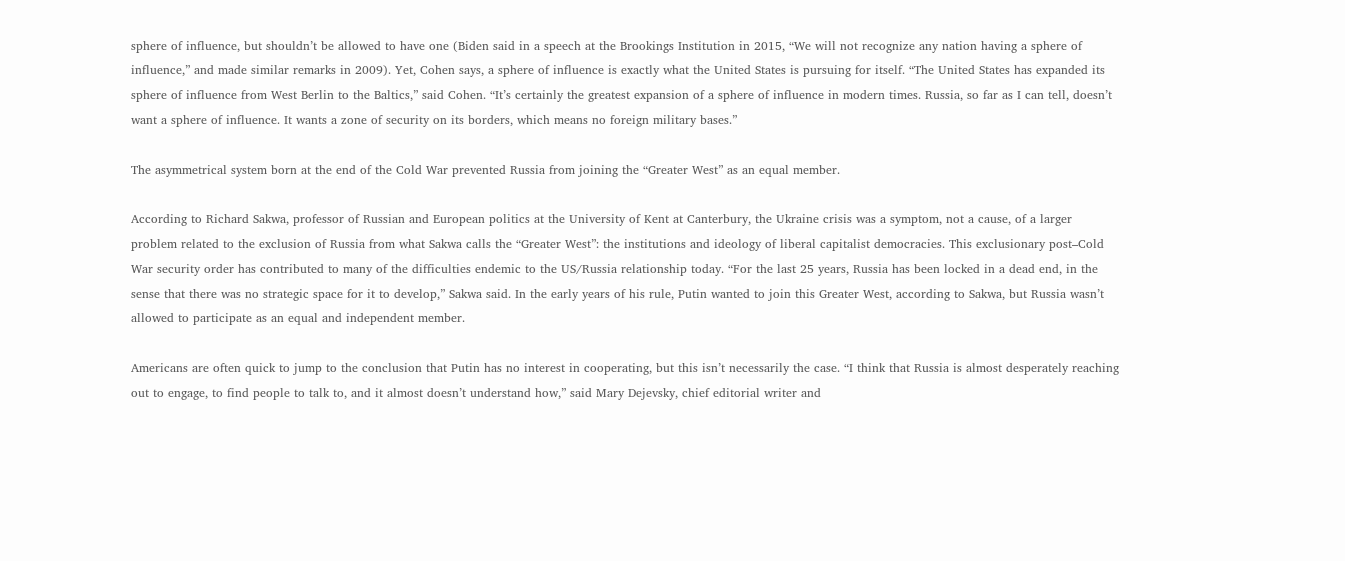sphere of influence, but shouldn’t be allowed to have one (Biden said in a speech at the Brookings Institution in 2015, “We will not recognize any nation having a sphere of influence,” and made similar remarks in 2009). Yet, Cohen says, a sphere of influence is exactly what the United States is pursuing for itself. “The United States has expanded its sphere of influence from West Berlin to the Baltics,” said Cohen. “It’s certainly the greatest expansion of a sphere of influence in modern times. Russia, so far as I can tell, doesn’t want a sphere of influence. It wants a zone of security on its borders, which means no foreign military bases.”

The asymmetrical system born at the end of the Cold War prevented Russia from joining the “Greater West” as an equal member.

According to Richard Sakwa, professor of Russian and European politics at the University of Kent at Canterbury, the Ukraine crisis was a symptom, not a cause, of a larger problem related to the exclusion of Russia from what Sakwa calls the “Greater West”: the institutions and ideology of liberal capitalist democracies. This exclusionary post–Cold War security order has contributed to many of the difficulties endemic to the US/Russia relationship today. “For the last 25 years, Russia has been locked in a dead end, in the sense that there was no strategic space for it to develop,” Sakwa said. In the early years of his rule, Putin wanted to join this Greater West, according to Sakwa, but Russia wasn’t allowed to participate as an equal and independent member.

Americans are often quick to jump to the conclusion that Putin has no interest in cooperating, but this isn’t necessarily the case. “I think that Russia is almost desperately reaching out to engage, to find people to talk to, and it almost doesn’t understand how,” said Mary Dejevsky, chief editorial writer and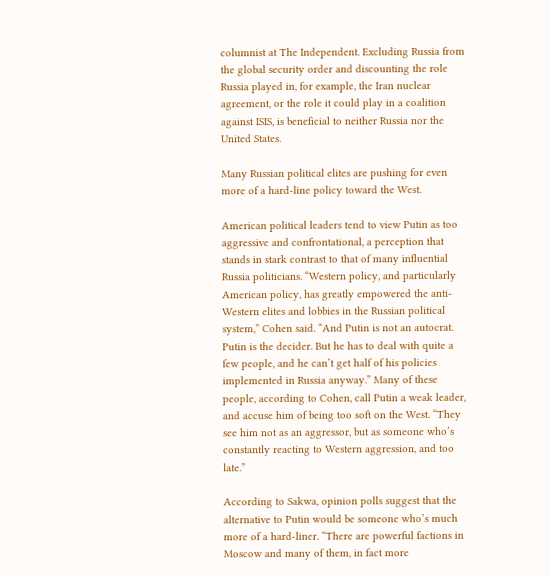columnist at The Independent. Excluding Russia from the global security order and discounting the role Russia played in, for example, the Iran nuclear agreement, or the role it could play in a coalition against ISIS, is beneficial to neither Russia nor the United States.

Many Russian political elites are pushing for even more of a hard-line policy toward the West.

American political leaders tend to view Putin as too aggressive and confrontational, a perception that stands in stark contrast to that of many influential Russia politicians. “Western policy, and particularly American policy, has greatly empowered the anti-Western elites and lobbies in the Russian political system,” Cohen said. “And Putin is not an autocrat. Putin is the decider. But he has to deal with quite a few people, and he can’t get half of his policies implemented in Russia anyway.” Many of these people, according to Cohen, call Putin a weak leader, and accuse him of being too soft on the West. “They see him not as an aggressor, but as someone who’s constantly reacting to Western aggression, and too late.”

According to Sakwa, opinion polls suggest that the alternative to Putin would be someone who’s much more of a hard-liner. “There are powerful factions in Moscow and many of them, in fact more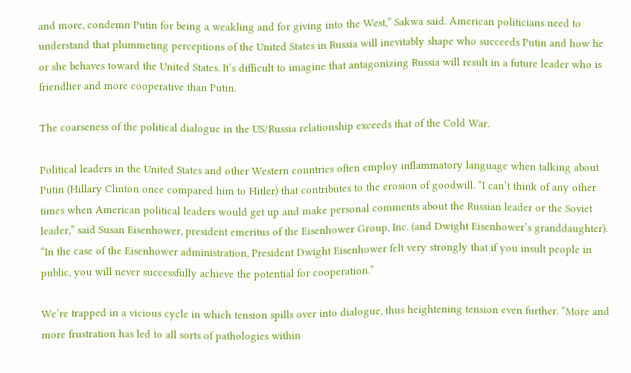and more, condemn Putin for being a weakling and for giving into the West,” Sakwa said. American politicians need to understand that plummeting perceptions of the United States in Russia will inevitably shape who succeeds Putin and how he or she behaves toward the United States. It’s difficult to imagine that antagonizing Russia will result in a future leader who is friendlier and more cooperative than Putin.

The coarseness of the political dialogue in the US/Russia relationship exceeds that of the Cold War.

Political leaders in the United States and other Western countries often employ inflammatory language when talking about Putin (Hillary Clinton once compared him to Hitler) that contributes to the erosion of goodwill. “I can’t think of any other times when American political leaders would get up and make personal comments about the Russian leader or the Soviet leader,” said Susan Eisenhower, president emeritus of the Eisenhower Group, Inc. (and Dwight Eisenhower’s granddaughter). “In the case of the Eisenhower administration, President Dwight Eisenhower felt very strongly that if you insult people in public, you will never successfully achieve the potential for cooperation.”

We’re trapped in a vicious cycle in which tension spills over into dialogue, thus heightening tension even further. “More and more frustration has led to all sorts of pathologies within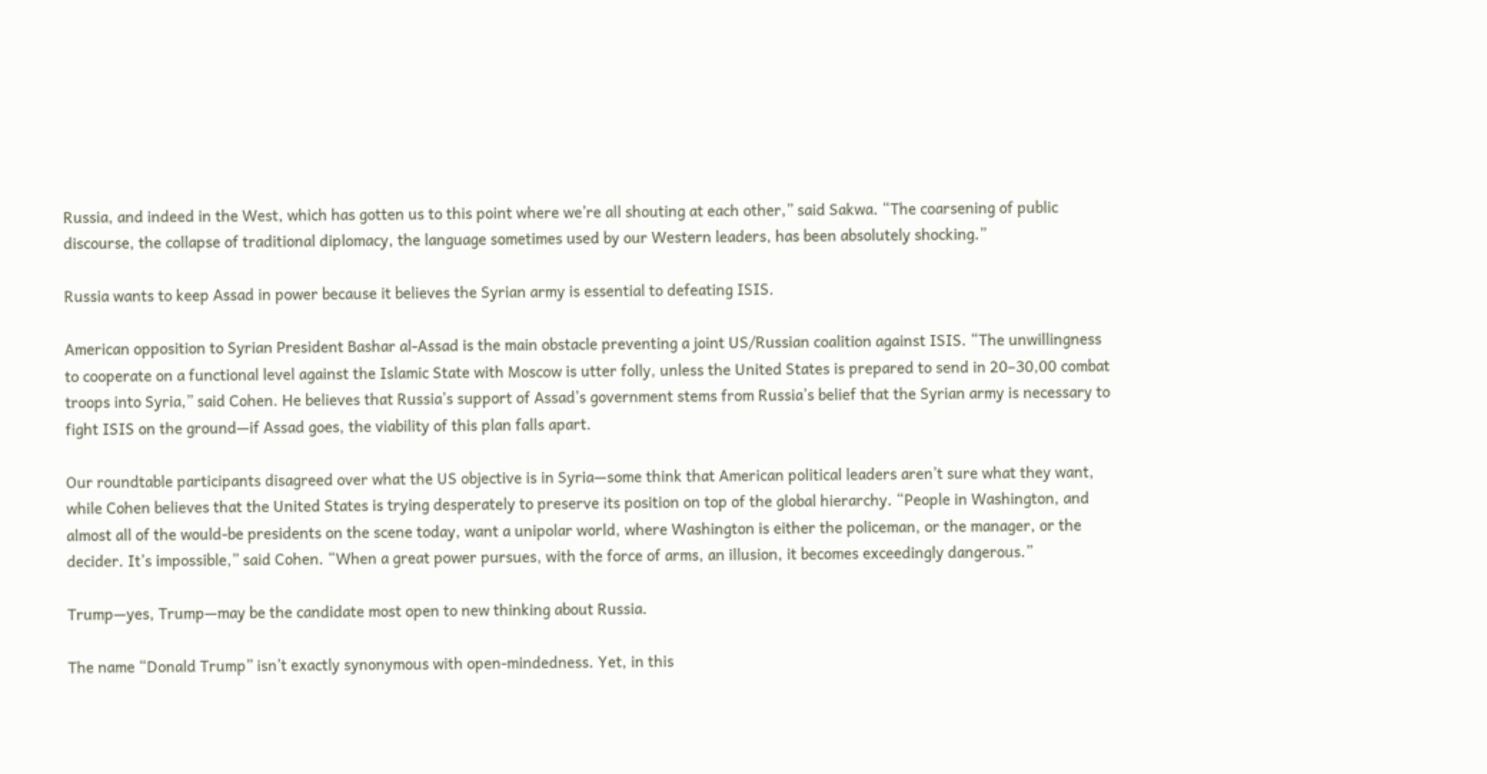Russia, and indeed in the West, which has gotten us to this point where we’re all shouting at each other,” said Sakwa. “The coarsening of public discourse, the collapse of traditional diplomacy, the language sometimes used by our Western leaders, has been absolutely shocking.”

Russia wants to keep Assad in power because it believes the Syrian army is essential to defeating ISIS.

American opposition to Syrian President Bashar al-Assad is the main obstacle preventing a joint US/Russian coalition against ISIS. “The unwillingness to cooperate on a functional level against the Islamic State with Moscow is utter folly, unless the United States is prepared to send in 20–30,00 combat troops into Syria,” said Cohen. He believes that Russia’s support of Assad’s government stems from Russia’s belief that the Syrian army is necessary to fight ISIS on the ground—if Assad goes, the viability of this plan falls apart.

Our roundtable participants disagreed over what the US objective is in Syria—some think that American political leaders aren’t sure what they want, while Cohen believes that the United States is trying desperately to preserve its position on top of the global hierarchy. “People in Washington, and almost all of the would-be presidents on the scene today, want a unipolar world, where Washington is either the policeman, or the manager, or the decider. It’s impossible,” said Cohen. “When a great power pursues, with the force of arms, an illusion, it becomes exceedingly dangerous.”

Trump—yes, Trump—may be the candidate most open to new thinking about Russia.

The name “Donald Trump” isn’t exactly synonymous with open-mindedness. Yet, in this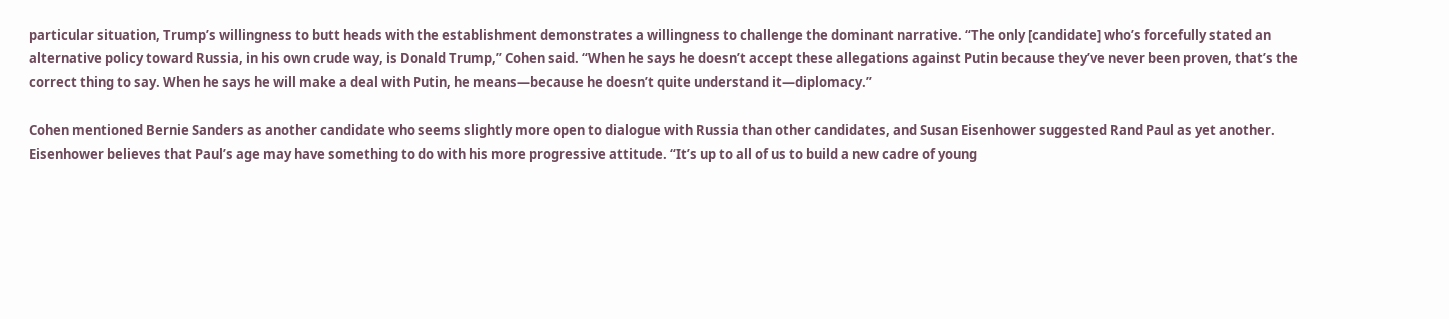particular situation, Trump’s willingness to butt heads with the establishment demonstrates a willingness to challenge the dominant narrative. “The only [candidate] who’s forcefully stated an alternative policy toward Russia, in his own crude way, is Donald Trump,” Cohen said. “When he says he doesn’t accept these allegations against Putin because they’ve never been proven, that’s the correct thing to say. When he says he will make a deal with Putin, he means—because he doesn’t quite understand it—diplomacy.”

Cohen mentioned Bernie Sanders as another candidate who seems slightly more open to dialogue with Russia than other candidates, and Susan Eisenhower suggested Rand Paul as yet another. Eisenhower believes that Paul’s age may have something to do with his more progressive attitude. “It’s up to all of us to build a new cadre of young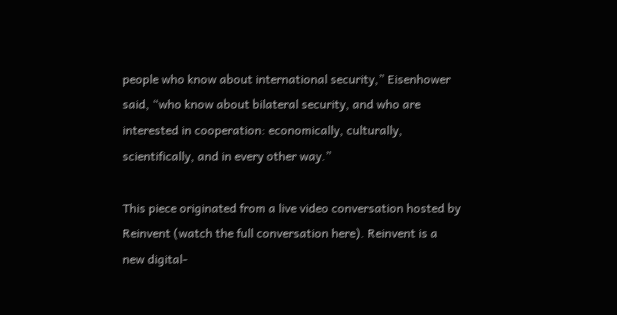people who know about international security,” Eisenhower said, “who know about bilateral security, and who are interested in cooperation: economically, culturally, scientifically, and in every other way.”

This piece originated from a live video conversation hosted by Reinvent (watch the full conversation here). Reinvent is a new digital-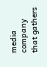media company that gathers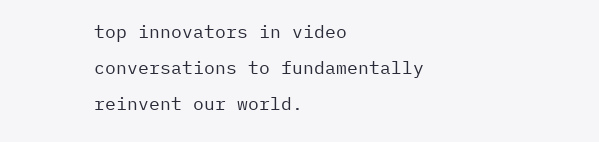top innovators in video conversations to fundamentally reinvent our world.